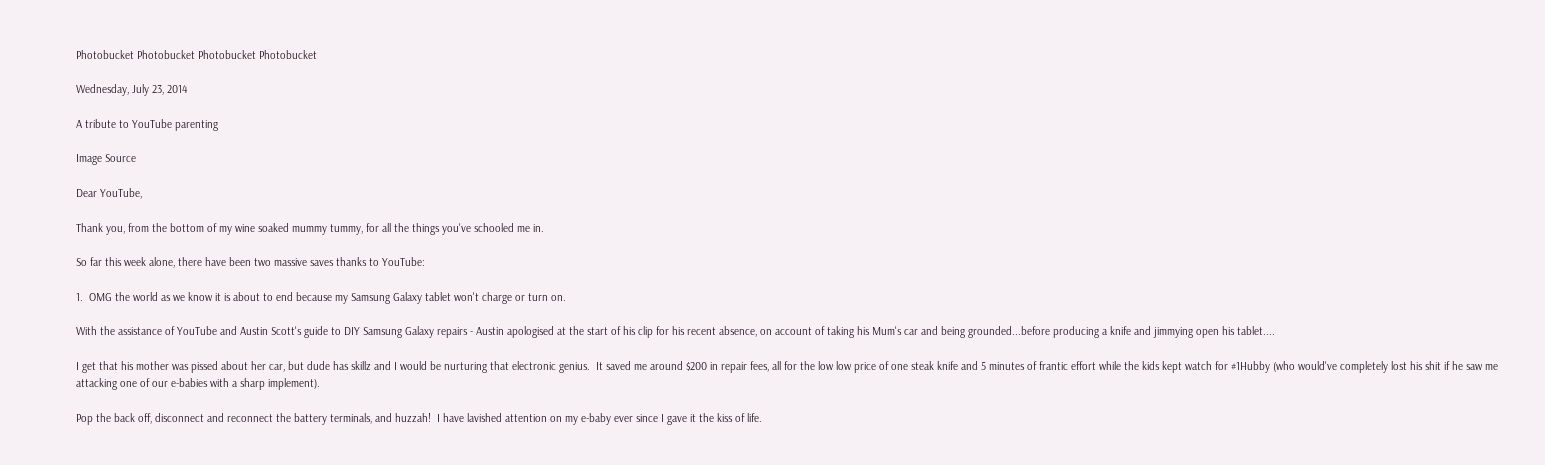Photobucket Photobucket Photobucket Photobucket

Wednesday, July 23, 2014

A tribute to YouTube parenting

Image Source

Dear YouTube,

Thank you, from the bottom of my wine soaked mummy tummy, for all the things you've schooled me in.

So far this week alone, there have been two massive saves thanks to YouTube:

1.  OMG the world as we know it is about to end because my Samsung Galaxy tablet won't charge or turn on.

With the assistance of YouTube and Austin Scott's guide to DIY Samsung Galaxy repairs - Austin apologised at the start of his clip for his recent absence, on account of taking his Mum's car and being grounded...before producing a knife and jimmying open his tablet....

I get that his mother was pissed about her car, but dude has skillz and I would be nurturing that electronic genius.  It saved me around $200 in repair fees, all for the low low price of one steak knife and 5 minutes of frantic effort while the kids kept watch for #1Hubby (who would've completely lost his shit if he saw me attacking one of our e-babies with a sharp implement).

Pop the back off, disconnect and reconnect the battery terminals, and huzzah!  I have lavished attention on my e-baby ever since I gave it the kiss of life.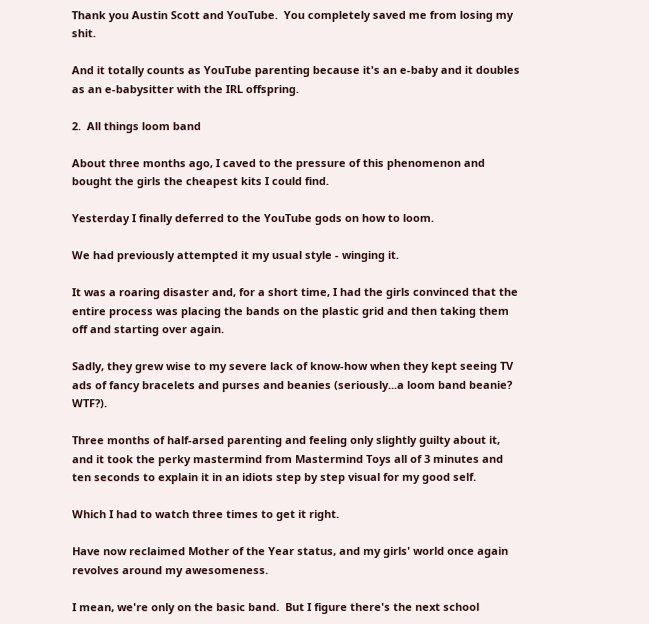Thank you Austin Scott and YouTube.  You completely saved me from losing my shit.

And it totally counts as YouTube parenting because it's an e-baby and it doubles as an e-babysitter with the IRL offspring.

2.  All things loom band

About three months ago, I caved to the pressure of this phenomenon and bought the girls the cheapest kits I could find.

Yesterday I finally deferred to the YouTube gods on how to loom.

We had previously attempted it my usual style - winging it.

It was a roaring disaster and, for a short time, I had the girls convinced that the entire process was placing the bands on the plastic grid and then taking them off and starting over again.

Sadly, they grew wise to my severe lack of know-how when they kept seeing TV ads of fancy bracelets and purses and beanies (seriously...a loom band beanie?  WTF?).

Three months of half-arsed parenting and feeling only slightly guilty about it, and it took the perky mastermind from Mastermind Toys all of 3 minutes and ten seconds to explain it in an idiots step by step visual for my good self.

Which I had to watch three times to get it right.

Have now reclaimed Mother of the Year status, and my girls' world once again revolves around my awesomeness.

I mean, we're only on the basic band.  But I figure there's the next school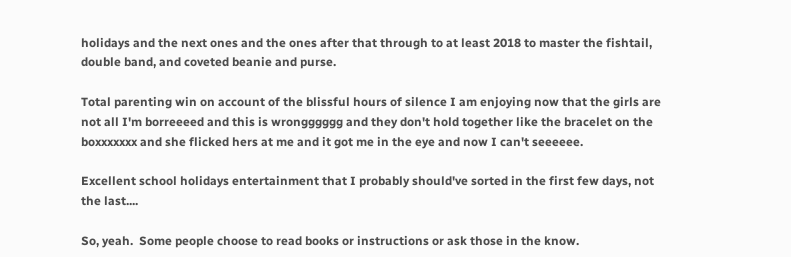holidays and the next ones and the ones after that through to at least 2018 to master the fishtail, double band, and coveted beanie and purse.

Total parenting win on account of the blissful hours of silence I am enjoying now that the girls are not all I'm borreeeed and this is wrongggggg and they don't hold together like the bracelet on the boxxxxxxx and she flicked hers at me and it got me in the eye and now I can't seeeeee.

Excellent school holidays entertainment that I probably should've sorted in the first few days, not the last....

So, yeah.  Some people choose to read books or instructions or ask those in the know.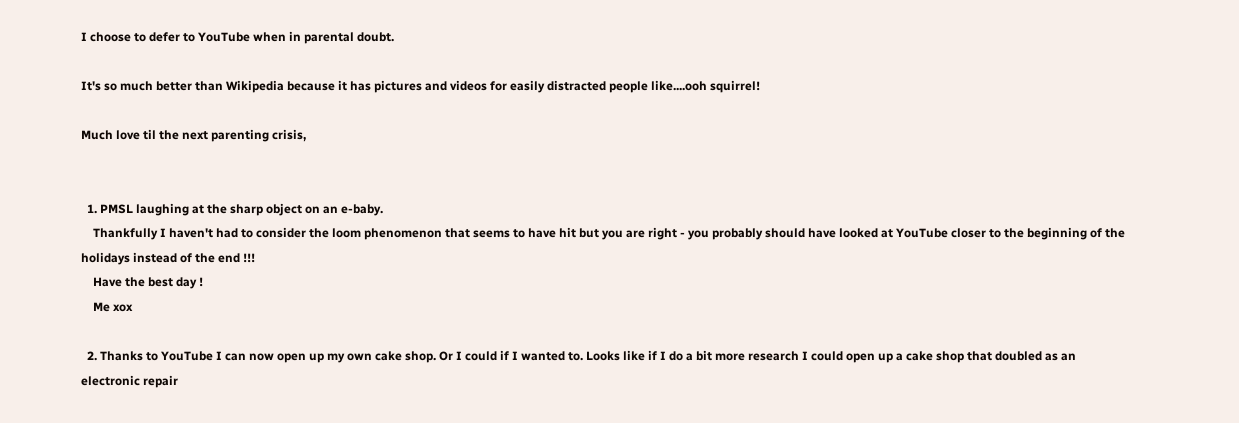I choose to defer to YouTube when in parental doubt.

It's so much better than Wikipedia because it has pictures and videos for easily distracted people like....ooh squirrel!

Much love til the next parenting crisis,


  1. PMSL laughing at the sharp object on an e-baby.
    Thankfully I haven't had to consider the loom phenomenon that seems to have hit but you are right - you probably should have looked at YouTube closer to the beginning of the holidays instead of the end !!!
    Have the best day !
    Me xox

  2. Thanks to YouTube I can now open up my own cake shop. Or I could if I wanted to. Looks like if I do a bit more research I could open up a cake shop that doubled as an electronic repair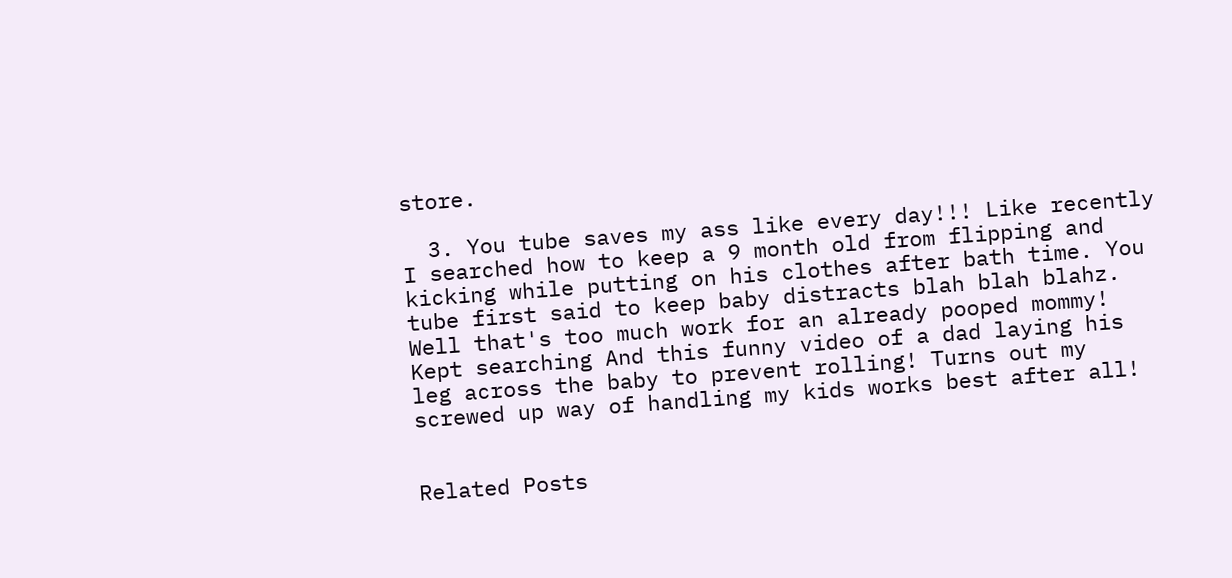store.

  3. You tube saves my ass like every day!!! Like recently I searched how to keep a 9 month old from flipping and kicking while putting on his clothes after bath time. You tube first said to keep baby distracts blah blah blahz. Well that's too much work for an already pooped mommy! Kept searching And this funny video of a dad laying his leg across the baby to prevent rolling! Turns out my screwed up way of handling my kids works best after all!


Related Posts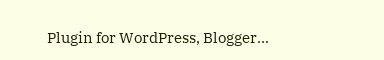Plugin for WordPress, Blogger...